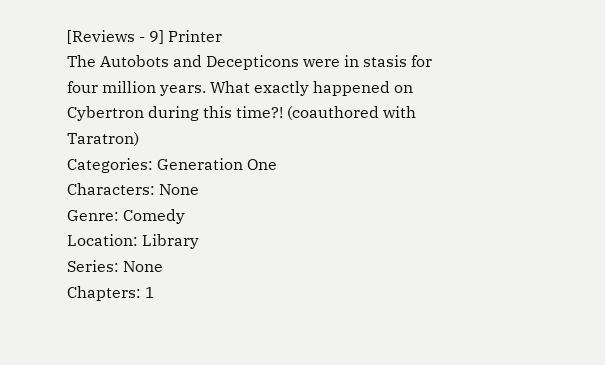[Reviews - 9] Printer
The Autobots and Decepticons were in stasis for four million years. What exactly happened on Cybertron during this time?! (coauthored with Taratron)
Categories: Generation One
Characters: None
Genre: Comedy
Location: Library
Series: None
Chapters: 1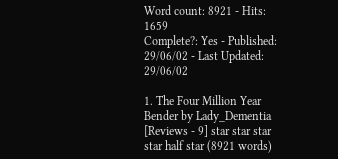Word count: 8921 - Hits: 1659
Complete?: Yes - Published: 29/06/02 - Last Updated: 29/06/02

1. The Four Million Year Bender by Lady_Dementia [Reviews - 9] star star star star half star (8921 words)